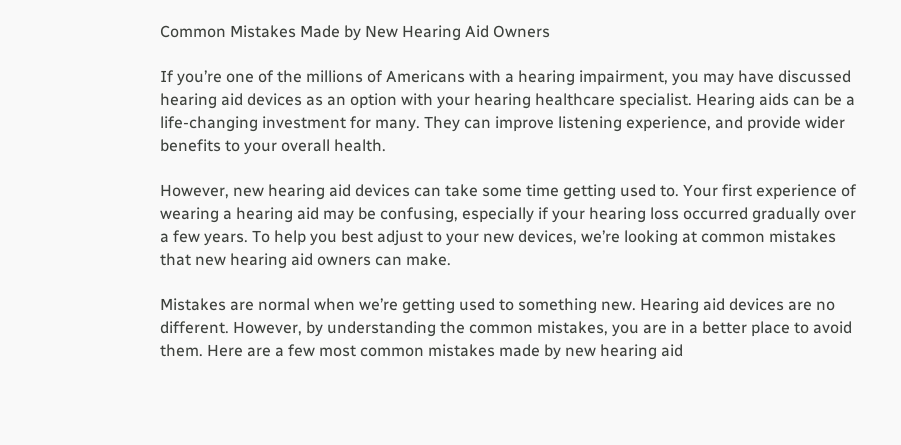Common Mistakes Made by New Hearing Aid Owners

If you’re one of the millions of Americans with a hearing impairment, you may have discussed hearing aid devices as an option with your hearing healthcare specialist. Hearing aids can be a life-changing investment for many. They can improve listening experience, and provide wider benefits to your overall health.

However, new hearing aid devices can take some time getting used to. Your first experience of wearing a hearing aid may be confusing, especially if your hearing loss occurred gradually over a few years. To help you best adjust to your new devices, we’re looking at common mistakes that new hearing aid owners can make.

Mistakes are normal when we’re getting used to something new. Hearing aid devices are no different. However, by understanding the common mistakes, you are in a better place to avoid them. Here are a few most common mistakes made by new hearing aid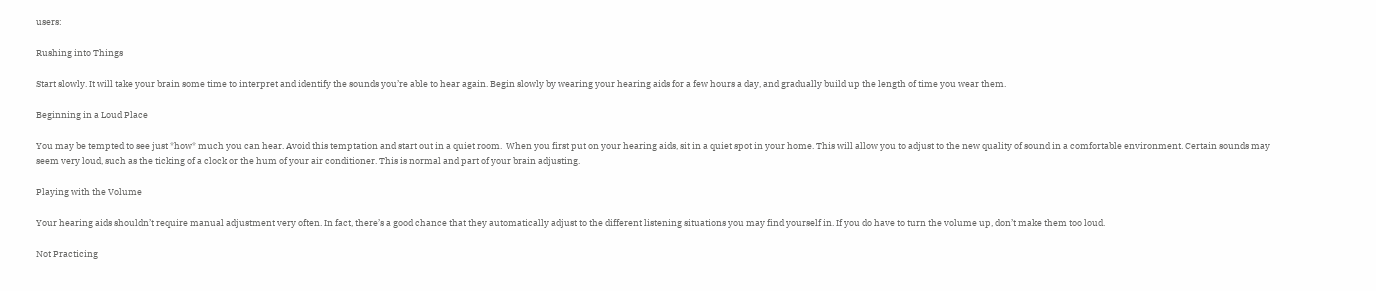users:

Rushing into Things

Start slowly. It will take your brain some time to interpret and identify the sounds you’re able to hear again. Begin slowly by wearing your hearing aids for a few hours a day, and gradually build up the length of time you wear them.

Beginning in a Loud Place

You may be tempted to see just *how* much you can hear. Avoid this temptation and start out in a quiet room.  When you first put on your hearing aids, sit in a quiet spot in your home. This will allow you to adjust to the new quality of sound in a comfortable environment. Certain sounds may seem very loud, such as the ticking of a clock or the hum of your air conditioner. This is normal and part of your brain adjusting.

Playing with the Volume

Your hearing aids shouldn’t require manual adjustment very often. In fact, there’s a good chance that they automatically adjust to the different listening situations you may find yourself in. If you do have to turn the volume up, don’t make them too loud.

Not Practicing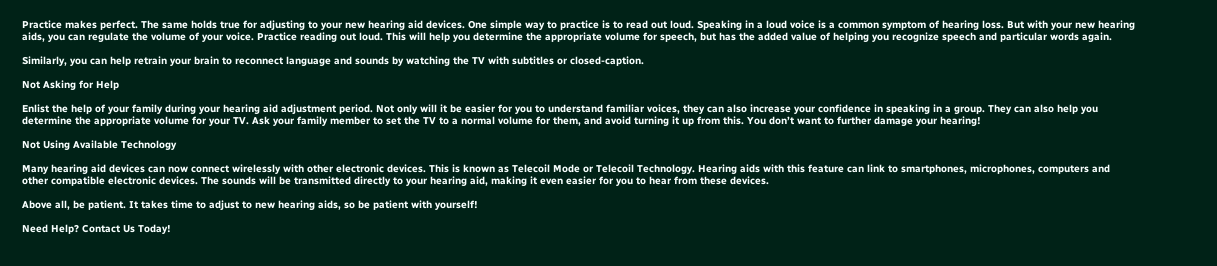Practice makes perfect. The same holds true for adjusting to your new hearing aid devices. One simple way to practice is to read out loud. Speaking in a loud voice is a common symptom of hearing loss. But with your new hearing aids, you can regulate the volume of your voice. Practice reading out loud. This will help you determine the appropriate volume for speech, but has the added value of helping you recognize speech and particular words again.

Similarly, you can help retrain your brain to reconnect language and sounds by watching the TV with subtitles or closed-caption.

Not Asking for Help

Enlist the help of your family during your hearing aid adjustment period. Not only will it be easier for you to understand familiar voices, they can also increase your confidence in speaking in a group. They can also help you determine the appropriate volume for your TV. Ask your family member to set the TV to a normal volume for them, and avoid turning it up from this. You don’t want to further damage your hearing!

Not Using Available Technology

Many hearing aid devices can now connect wirelessly with other electronic devices. This is known as Telecoil Mode or Telecoil Technology. Hearing aids with this feature can link to smartphones, microphones, computers and other compatible electronic devices. The sounds will be transmitted directly to your hearing aid, making it even easier for you to hear from these devices.

Above all, be patient. It takes time to adjust to new hearing aids, so be patient with yourself!

Need Help? Contact Us Today!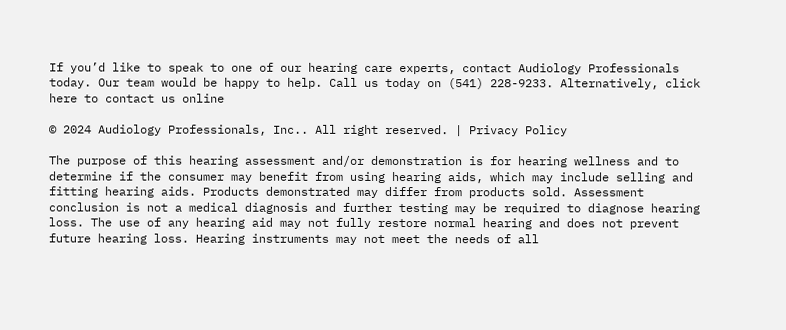If you’d like to speak to one of our hearing care experts, contact Audiology Professionals today. Our team would be happy to help. Call us today on (541) 228-9233. Alternatively, click here to contact us online

© 2024 Audiology Professionals, Inc.. All right reserved. | Privacy Policy

The purpose of this hearing assessment and/or demonstration is for hearing wellness and to determine if the consumer may benefit from using hearing aids, which may include selling and fitting hearing aids. Products demonstrated may differ from products sold. Assessment conclusion is not a medical diagnosis and further testing may be required to diagnose hearing loss. The use of any hearing aid may not fully restore normal hearing and does not prevent future hearing loss. Hearing instruments may not meet the needs of all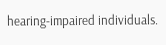hearing-impaired individuals.